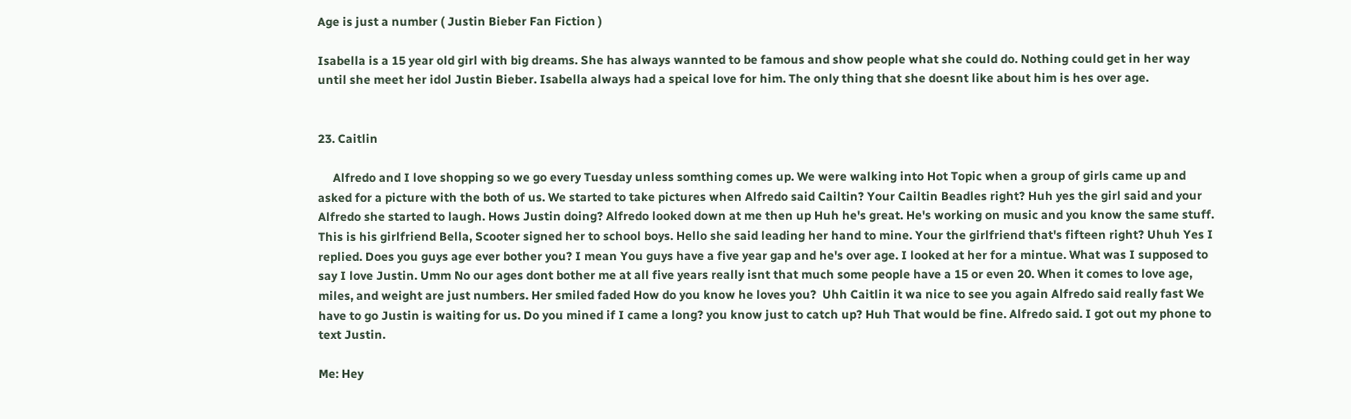Age is just a number ( Justin Bieber Fan Fiction )

Isabella is a 15 year old girl with big dreams. She has always wannted to be famous and show people what she could do. Nothing could get in her way until she meet her idol Justin Bieber. Isabella always had a speical love for him. The only thing that she doesnt like about him is hes over age.


23. Caitlin

     Alfredo and I love shopping so we go every Tuesday unless somthing comes up. We were walking into Hot Topic when a group of girls came up and asked for a picture with the both of us. We started to take pictures when Alfredo said Cailtin? Your Cailtin Beadles right? Huh yes the girl said and your Alfredo she started to laugh. Hows Justin doing? Alfredo looked down at me then up Huh he's great. He's working on music and you know the same stuff. This is his girlfriend Bella, Scooter signed her to school boys. Hello she said leading her hand to mine. Your the girlfriend that's fifteen right? Uhuh Yes I replied. Does you guys age ever bother you? I mean You guys have a five year gap and he's over age. I looked at her for a mintue. What was I supposed to say I love Justin. Umm No our ages dont bother me at all five years really isnt that much some people have a 15 or even 20. When it comes to love age, miles, and weight are just numbers. Her smiled faded How do you know he loves you?  Uhh Caitlin it wa nice to see you again Alfredo said really fast We have to go Justin is waiting for us. Do you mined if I came a long? you know just to catch up? Huh That would be fine. Alfredo said. I got out my phone to text Justin.

Me: Hey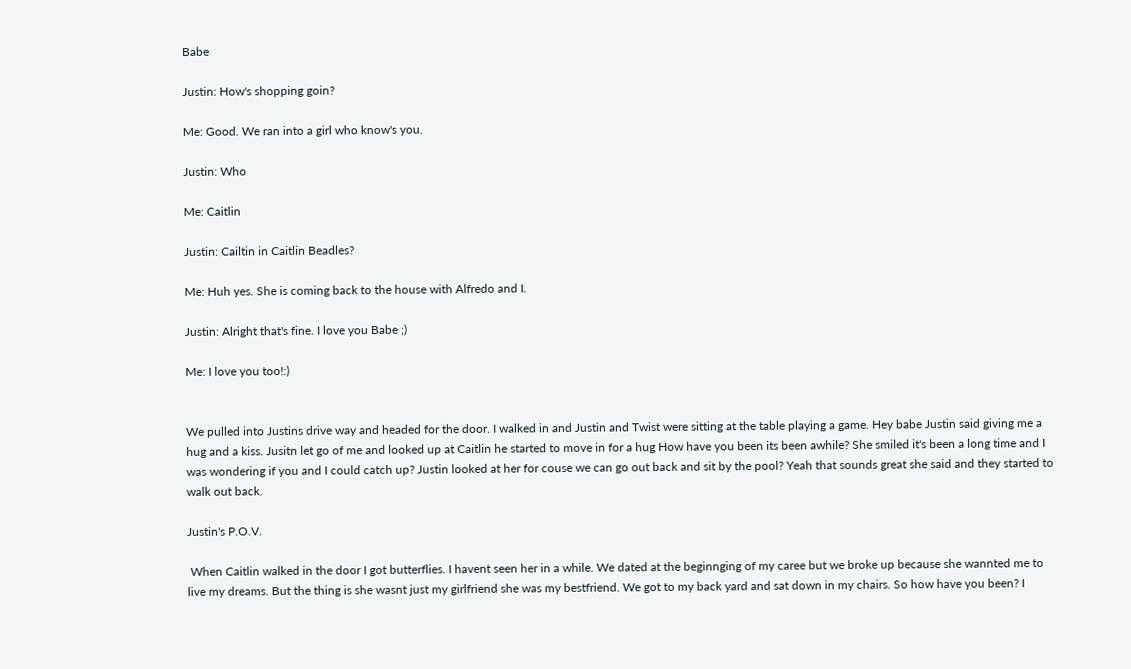Babe

Justin: How's shopping goin?

Me: Good. We ran into a girl who know's you.

Justin: Who

Me: Caitlin

Justin: Cailtin in Caitlin Beadles?

Me: Huh yes. She is coming back to the house with Alfredo and I.

Justin: Alright that's fine. I love you Babe ;)

Me: I love you too!:)


We pulled into Justins drive way and headed for the door. I walked in and Justin and Twist were sitting at the table playing a game. Hey babe Justin said giving me a hug and a kiss. Jusitn let go of me and looked up at Caitlin he started to move in for a hug How have you been its been awhile? She smiled it's been a long time and I was wondering if you and I could catch up? Justin looked at her for couse we can go out back and sit by the pool? Yeah that sounds great she said and they started to walk out back.

Justin's P.O.V.

 When Caitlin walked in the door I got butterflies. I havent seen her in a while. We dated at the beginnging of my caree but we broke up because she wannted me to live my dreams. But the thing is she wasnt just my girlfriend she was my bestfriend. We got to my back yard and sat down in my chairs. So how have you been? I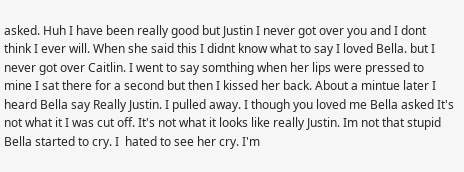asked. Huh I have been really good but Justin I never got over you and I dont think I ever will. When she said this I didnt know what to say I loved Bella. but I never got over Caitlin. I went to say somthing when her lips were pressed to mine I sat there for a second but then I kissed her back. About a mintue later I heard Bella say Really Justin. I pulled away. I though you loved me Bella asked It's not what it I was cut off. It's not what it looks like really Justin. Im not that stupid Bella started to cry. I  hated to see her cry. I'm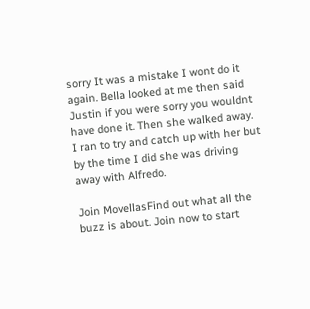sorry It was a mistake I wont do it again. Bella looked at me then said Justin if you were sorry you wouldnt have done it. Then she walked away. I ran to try and catch up with her but by the time I did she was driving away with Alfredo.

Join MovellasFind out what all the buzz is about. Join now to start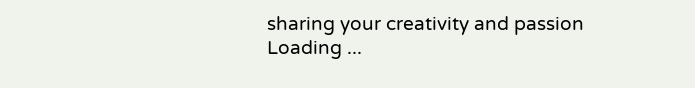sharing your creativity and passion
Loading ...